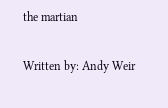the martian

Written by: Andy Weir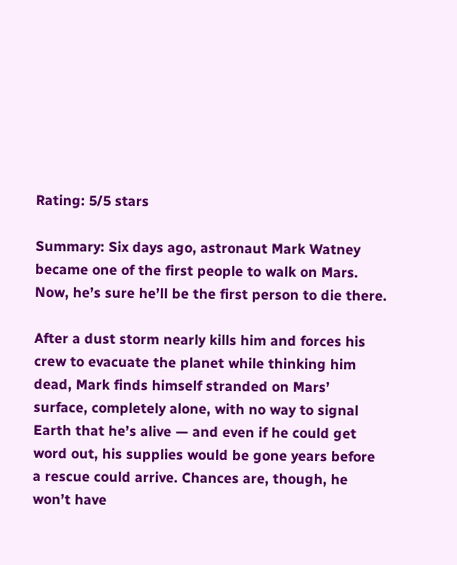Rating: 5/5 stars

Summary: Six days ago, astronaut Mark Watney became one of the first people to walk on Mars. Now, he’s sure he’ll be the first person to die there.

After a dust storm nearly kills him and forces his crew to evacuate the planet while thinking him dead, Mark finds himself stranded on Mars’ surface, completely alone, with no way to signal Earth that he’s alive — and even if he could get word out, his supplies would be gone years before a rescue could arrive. Chances are, though, he won’t have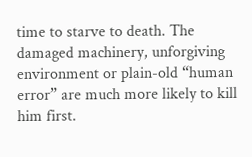time to starve to death. The damaged machinery, unforgiving environment or plain-old “human error” are much more likely to kill him first.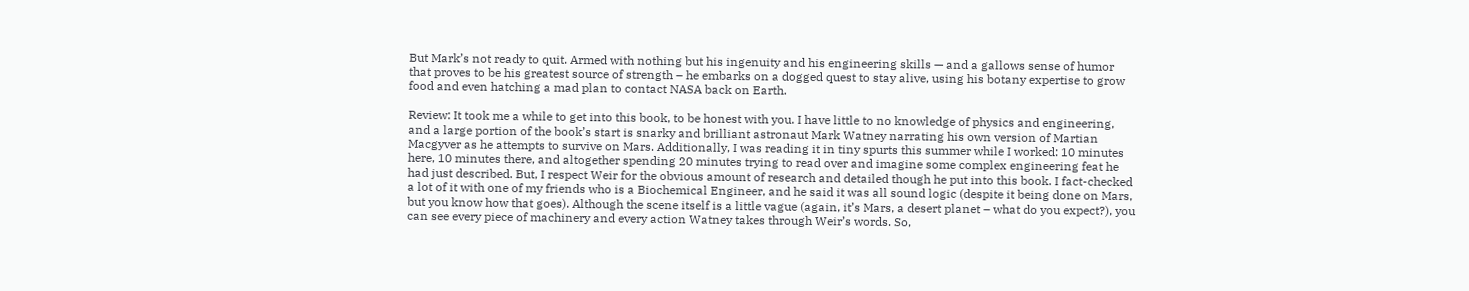But Mark’s not ready to quit. Armed with nothing but his ingenuity and his engineering skills — and a gallows sense of humor that proves to be his greatest source of strength – he embarks on a dogged quest to stay alive, using his botany expertise to grow food and even hatching a mad plan to contact NASA back on Earth.

Review: It took me a while to get into this book, to be honest with you. I have little to no knowledge of physics and engineering, and a large portion of the book’s start is snarky and brilliant astronaut Mark Watney narrating his own version of Martian Macgyver as he attempts to survive on Mars. Additionally, I was reading it in tiny spurts this summer while I worked: 10 minutes here, 10 minutes there, and altogether spending 20 minutes trying to read over and imagine some complex engineering feat he had just described. But, I respect Weir for the obvious amount of research and detailed though he put into this book. I fact-checked a lot of it with one of my friends who is a Biochemical Engineer, and he said it was all sound logic (despite it being done on Mars, but you know how that goes). Although the scene itself is a little vague (again, it’s Mars, a desert planet – what do you expect?), you can see every piece of machinery and every action Watney takes through Weir’s words. So,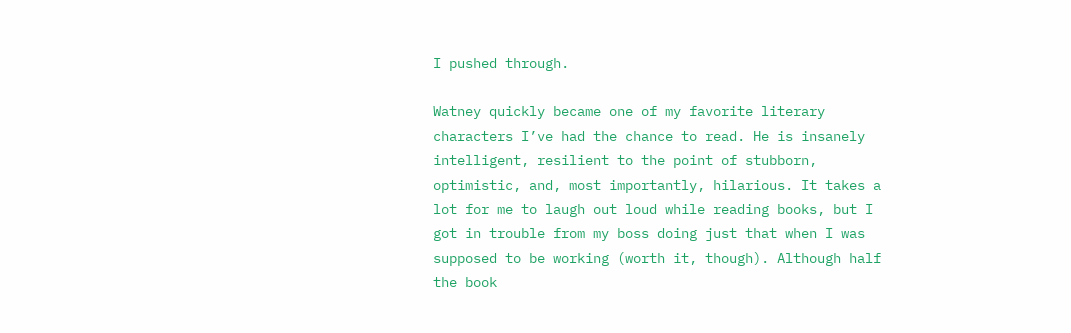I pushed through.

Watney quickly became one of my favorite literary characters I’ve had the chance to read. He is insanely intelligent, resilient to the point of stubborn, optimistic, and, most importantly, hilarious. It takes a lot for me to laugh out loud while reading books, but I got in trouble from my boss doing just that when I was supposed to be working (worth it, though). Although half the book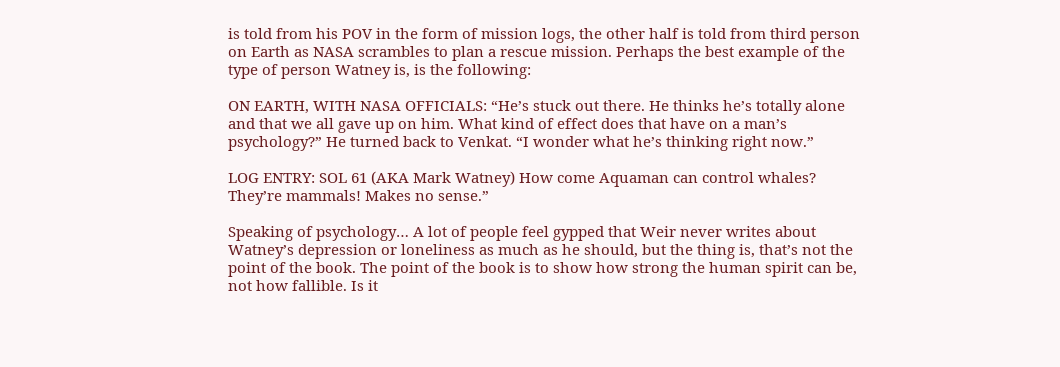is told from his POV in the form of mission logs, the other half is told from third person on Earth as NASA scrambles to plan a rescue mission. Perhaps the best example of the type of person Watney is, is the following:

ON EARTH, WITH NASA OFFICIALS: “He’s stuck out there. He thinks he’s totally alone and that we all gave up on him. What kind of effect does that have on a man’s psychology?” He turned back to Venkat. “I wonder what he’s thinking right now.”

LOG ENTRY: SOL 61 (AKA Mark Watney) How come Aquaman can control whales? They’re mammals! Makes no sense.”

Speaking of psychology… A lot of people feel gypped that Weir never writes about Watney’s depression or loneliness as much as he should, but the thing is, that’s not the point of the book. The point of the book is to show how strong the human spirit can be, not how fallible. Is it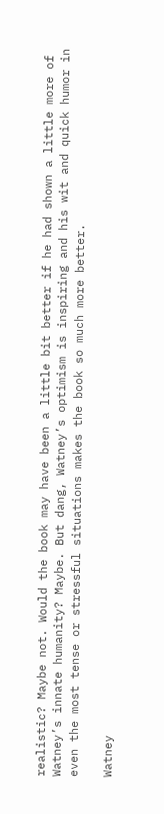realistic? Maybe not. Would the book may have been a little bit better if he had shown a little more of Watney’s innate humanity? Maybe. But dang, Watney’s optimism is inspiring and his wit and quick humor in even the most tense or stressful situations makes the book so much more better.

Watney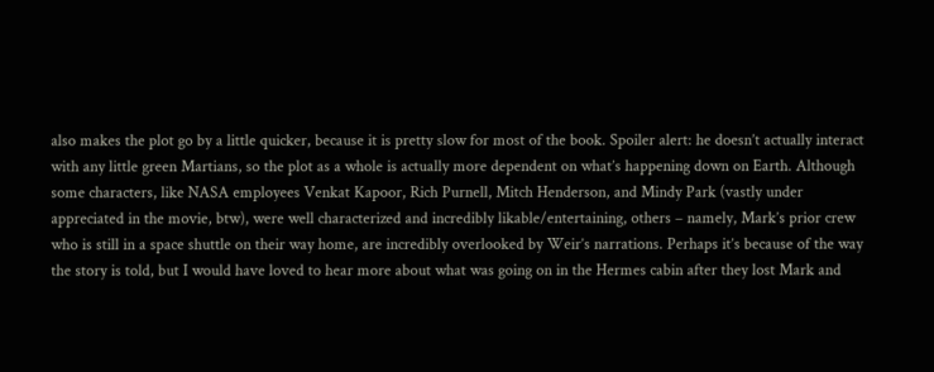also makes the plot go by a little quicker, because it is pretty slow for most of the book. Spoiler alert: he doesn’t actually interact with any little green Martians, so the plot as a whole is actually more dependent on what’s happening down on Earth. Although some characters, like NASA employees Venkat Kapoor, Rich Purnell, Mitch Henderson, and Mindy Park (vastly under appreciated in the movie, btw), were well characterized and incredibly likable/entertaining, others – namely, Mark’s prior crew who is still in a space shuttle on their way home, are incredibly overlooked by Weir’s narrations. Perhaps it’s because of the way the story is told, but I would have loved to hear more about what was going on in the Hermes cabin after they lost Mark and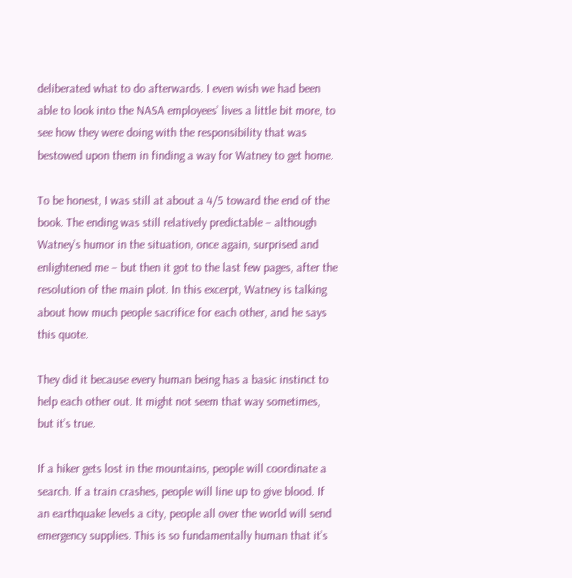deliberated what to do afterwards. I even wish we had been able to look into the NASA employees’ lives a little bit more, to see how they were doing with the responsibility that was bestowed upon them in finding a way for Watney to get home.

To be honest, I was still at about a 4/5 toward the end of the book. The ending was still relatively predictable – although Watney’s humor in the situation, once again, surprised and enlightened me – but then it got to the last few pages, after the resolution of the main plot. In this excerpt, Watney is talking about how much people sacrifice for each other, and he says this quote.

They did it because every human being has a basic instinct to help each other out. It might not seem that way sometimes, but it’s true.

If a hiker gets lost in the mountains, people will coordinate a search. If a train crashes, people will line up to give blood. If an earthquake levels a city, people all over the world will send emergency supplies. This is so fundamentally human that it’s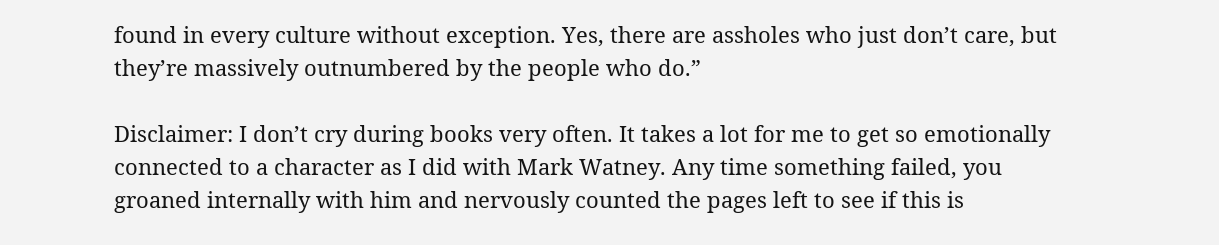found in every culture without exception. Yes, there are assholes who just don’t care, but they’re massively outnumbered by the people who do.”

Disclaimer: I don’t cry during books very often. It takes a lot for me to get so emotionally connected to a character as I did with Mark Watney. Any time something failed, you groaned internally with him and nervously counted the pages left to see if this is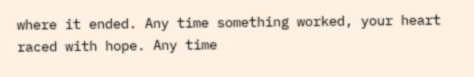where it ended. Any time something worked, your heart raced with hope. Any time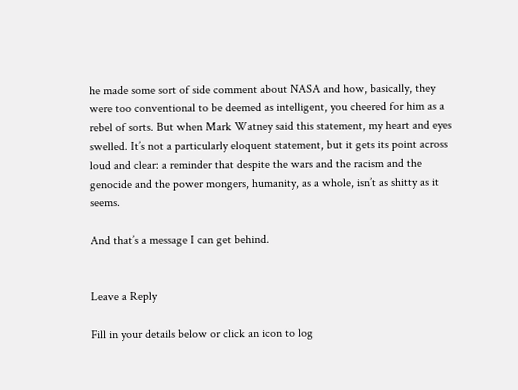he made some sort of side comment about NASA and how, basically, they were too conventional to be deemed as intelligent, you cheered for him as a rebel of sorts. But when Mark Watney said this statement, my heart and eyes swelled. It’s not a particularly eloquent statement, but it gets its point across loud and clear: a reminder that despite the wars and the racism and the genocide and the power mongers, humanity, as a whole, isn’t as shitty as it seems.

And that’s a message I can get behind.


Leave a Reply

Fill in your details below or click an icon to log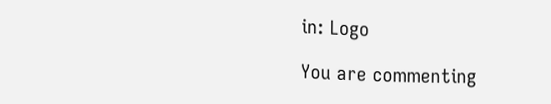in: Logo

You are commenting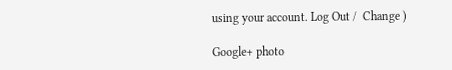using your account. Log Out /  Change )

Google+ photo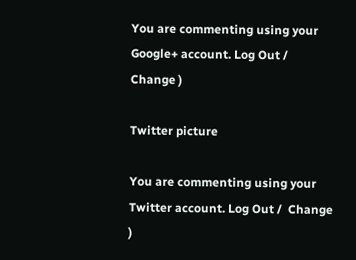You are commenting using your Google+ account. Log Out /  Change )

Twitter picture

You are commenting using your Twitter account. Log Out /  Change )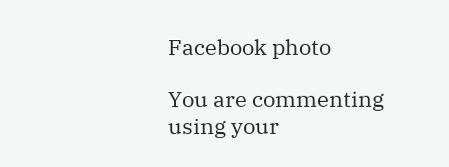Facebook photo

You are commenting using your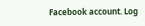Facebook account. Log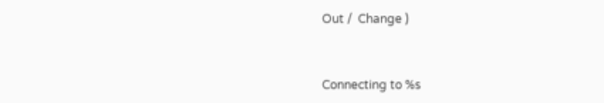Out /  Change )


Connecting to %s